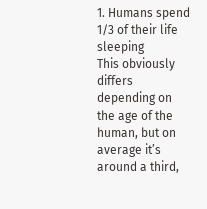1. Humans spend 1/3 of their life sleeping
This obviously differs depending on the age of the human, but on average it’s around a third,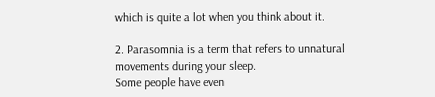which is quite a lot when you think about it.

2. Parasomnia is a term that refers to unnatural movements during your sleep.
Some people have even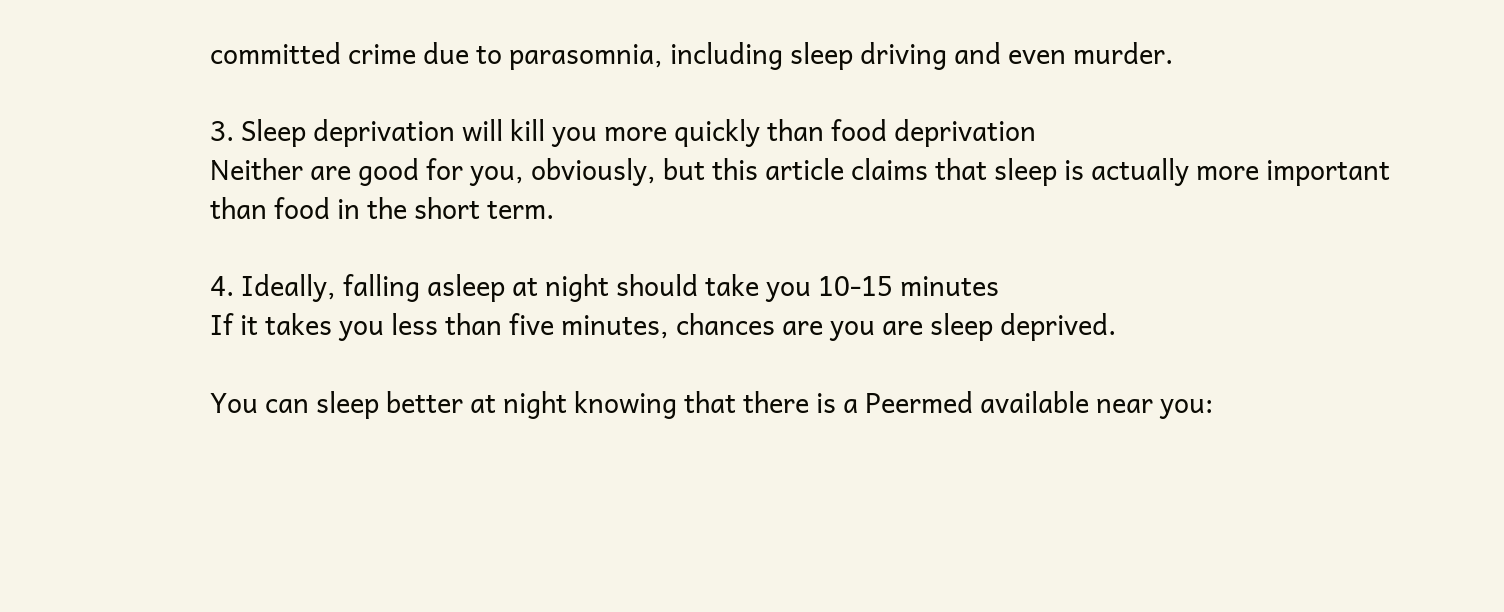committed crime due to parasomnia, including sleep driving and even murder.

3. Sleep deprivation will kill you more quickly than food deprivation
Neither are good for you, obviously, but this article claims that sleep is actually more important than food in the short term.

4. Ideally, falling asleep at night should take you 10-15 minutes
If it takes you less than five minutes, chances are you are sleep deprived.

You can sleep better at night knowing that there is a Peermed available near you: